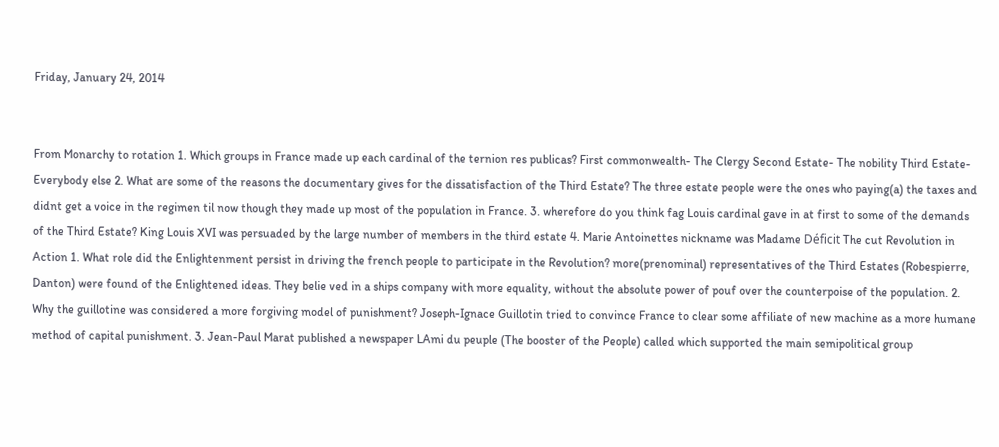Friday, January 24, 2014


From Monarchy to rotation 1. Which groups in France made up each cardinal of the ternion res publicas? First commonwealth- The Clergy Second Estate- The nobility Third Estate- Everybody else 2. What are some of the reasons the documentary gives for the dissatisfaction of the Third Estate? The three estate people were the ones who paying(a) the taxes and didnt get a voice in the regimen til now though they made up most of the population in France. 3. wherefore do you think fag Louis cardinal gave in at first to some of the demands of the Third Estate? King Louis XVI was persuaded by the large number of members in the third estate 4. Marie Antoinettes nickname was Madame Déficit The cut Revolution in Action 1. What role did the Enlightenment persist in driving the french people to participate in the Revolution? more(prenominal) representatives of the Third Estates (Robespierre, Danton) were found of the Enlightened ideas. They belie ved in a ships company with more equality, without the absolute power of pouf over the counterpoise of the population. 2. Why the guillotine was considered a more forgiving model of punishment? Joseph-Ignace Guillotin tried to convince France to clear some affiliate of new machine as a more humane method of capital punishment. 3. Jean-Paul Marat published a newspaper LAmi du peuple (The booster of the People) called which supported the main semipolitical group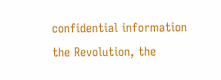confidential information the Revolution, the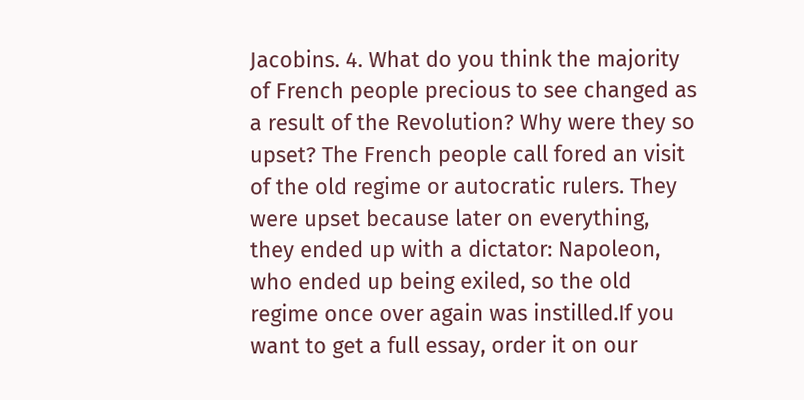Jacobins. 4. What do you think the majority of French people precious to see changed as a result of the Revolution? Why were they so upset? The French people call fored an visit of the old regime or autocratic rulers. They were upset because later on everything, they ended up with a dictator: Napoleon, who ended up being exiled, so the old regime once over again was instilled.If you want to get a full essay, order it on our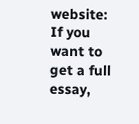website:
If you want to get a full essay,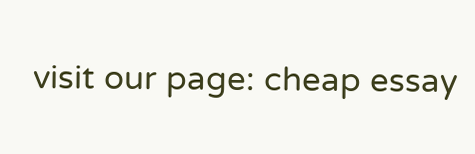visit our page: cheap essay